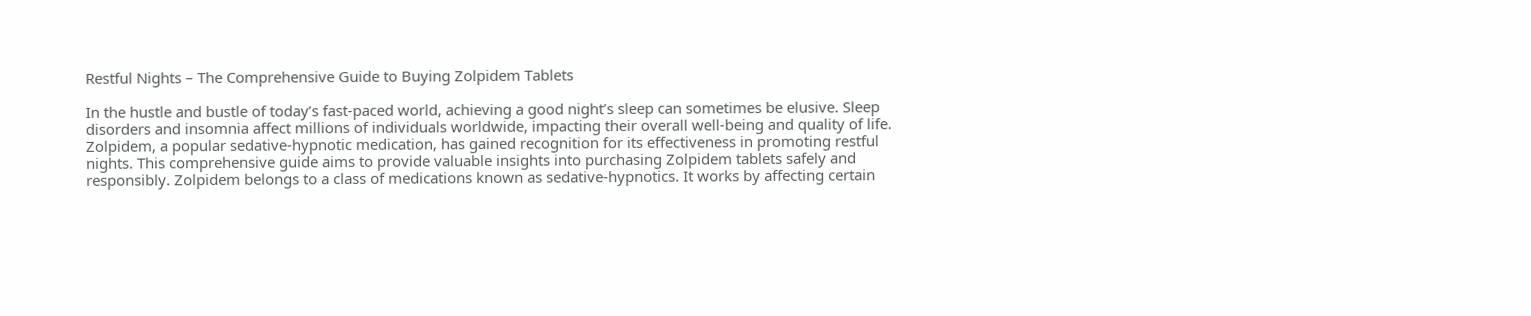Restful Nights – The Comprehensive Guide to Buying Zolpidem Tablets

In the hustle and bustle of today’s fast-paced world, achieving a good night’s sleep can sometimes be elusive. Sleep disorders and insomnia affect millions of individuals worldwide, impacting their overall well-being and quality of life. Zolpidem, a popular sedative-hypnotic medication, has gained recognition for its effectiveness in promoting restful nights. This comprehensive guide aims to provide valuable insights into purchasing Zolpidem tablets safely and responsibly. Zolpidem belongs to a class of medications known as sedative-hypnotics. It works by affecting certain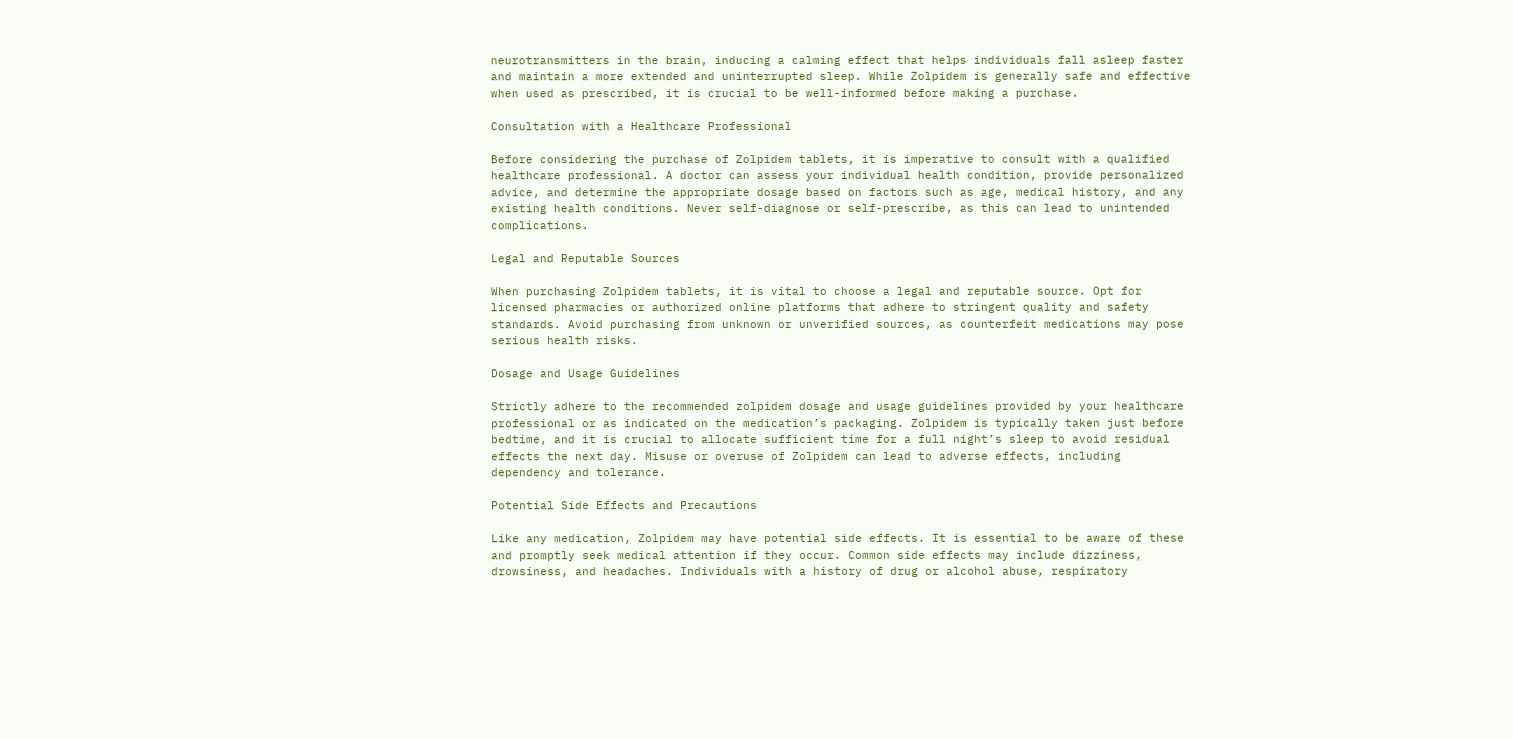neurotransmitters in the brain, inducing a calming effect that helps individuals fall asleep faster and maintain a more extended and uninterrupted sleep. While Zolpidem is generally safe and effective when used as prescribed, it is crucial to be well-informed before making a purchase.

Consultation with a Healthcare Professional

Before considering the purchase of Zolpidem tablets, it is imperative to consult with a qualified healthcare professional. A doctor can assess your individual health condition, provide personalized advice, and determine the appropriate dosage based on factors such as age, medical history, and any existing health conditions. Never self-diagnose or self-prescribe, as this can lead to unintended complications.

Legal and Reputable Sources

When purchasing Zolpidem tablets, it is vital to choose a legal and reputable source. Opt for licensed pharmacies or authorized online platforms that adhere to stringent quality and safety standards. Avoid purchasing from unknown or unverified sources, as counterfeit medications may pose serious health risks.

Dosage and Usage Guidelines

Strictly adhere to the recommended zolpidem dosage and usage guidelines provided by your healthcare professional or as indicated on the medication’s packaging. Zolpidem is typically taken just before bedtime, and it is crucial to allocate sufficient time for a full night’s sleep to avoid residual effects the next day. Misuse or overuse of Zolpidem can lead to adverse effects, including dependency and tolerance.

Potential Side Effects and Precautions

Like any medication, Zolpidem may have potential side effects. It is essential to be aware of these and promptly seek medical attention if they occur. Common side effects may include dizziness, drowsiness, and headaches. Individuals with a history of drug or alcohol abuse, respiratory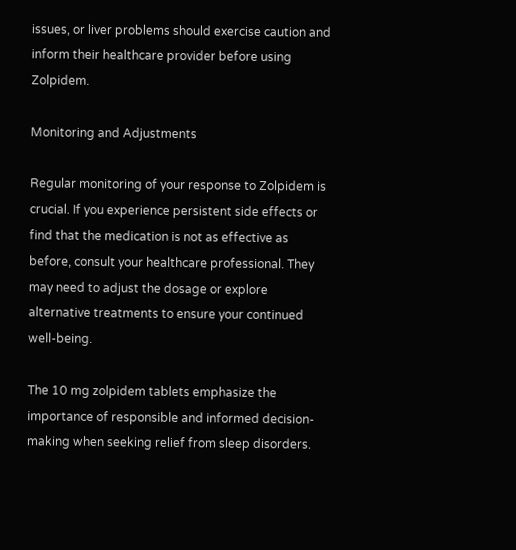issues, or liver problems should exercise caution and inform their healthcare provider before using Zolpidem.

Monitoring and Adjustments

Regular monitoring of your response to Zolpidem is crucial. If you experience persistent side effects or find that the medication is not as effective as before, consult your healthcare professional. They may need to adjust the dosage or explore alternative treatments to ensure your continued well-being.

The 10 mg zolpidem tablets emphasize the importance of responsible and informed decision-making when seeking relief from sleep disorders.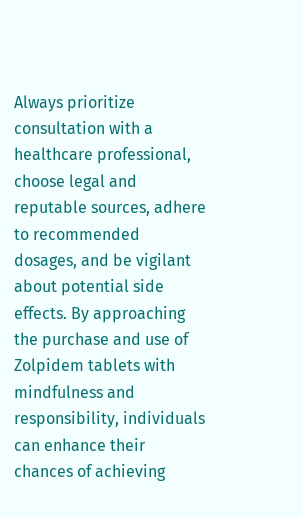Always prioritize consultation with a healthcare professional, choose legal and reputable sources, adhere to recommended dosages, and be vigilant about potential side effects. By approaching the purchase and use of Zolpidem tablets with mindfulness and responsibility, individuals can enhance their chances of achieving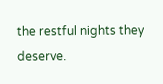the restful nights they deserve.